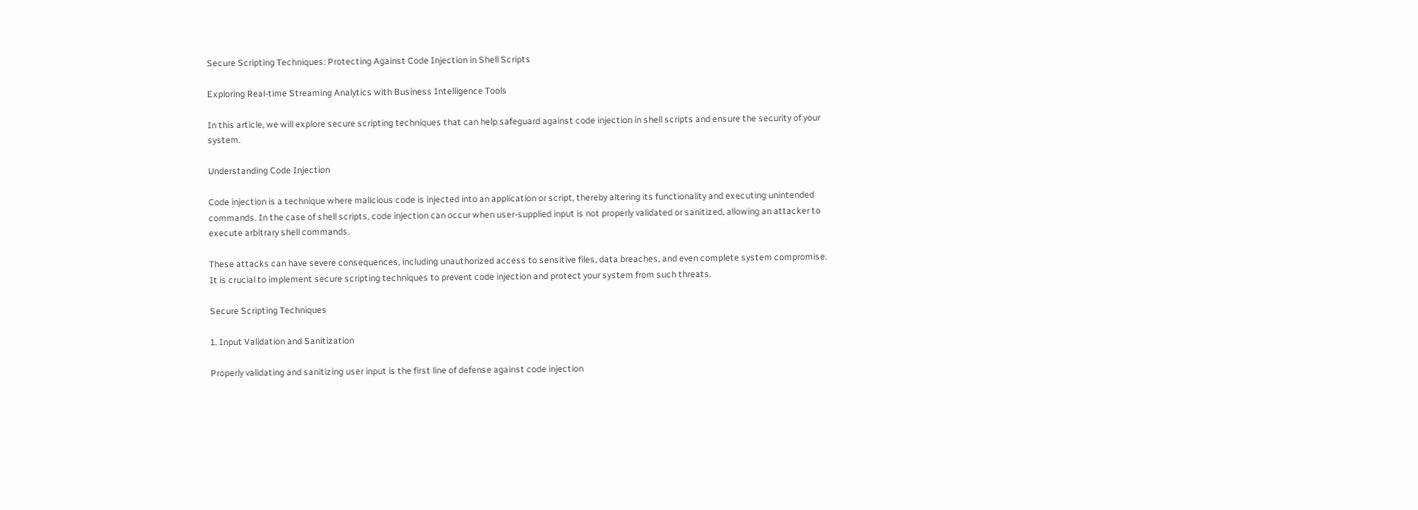Secure Scripting Techniques: Protecting Against Code Injection in Shell Scripts

Exploring Real-time Streaming Analytics with Business Intelligence Tools

In this article, we will explore secure scripting techniques that can help safeguard against code injection in shell scripts and ensure the security of your system.

Understanding Code Injection

Code injection is a technique where malicious code is injected into an application or script, thereby altering its functionality and executing unintended commands. In the case of shell scripts, code injection can occur when user-supplied input is not properly validated or sanitized, allowing an attacker to execute arbitrary shell commands.

These attacks can have severe consequences, including unauthorized access to sensitive files, data breaches, and even complete system compromise. It is crucial to implement secure scripting techniques to prevent code injection and protect your system from such threats.

Secure Scripting Techniques

1. Input Validation and Sanitization

Properly validating and sanitizing user input is the first line of defense against code injection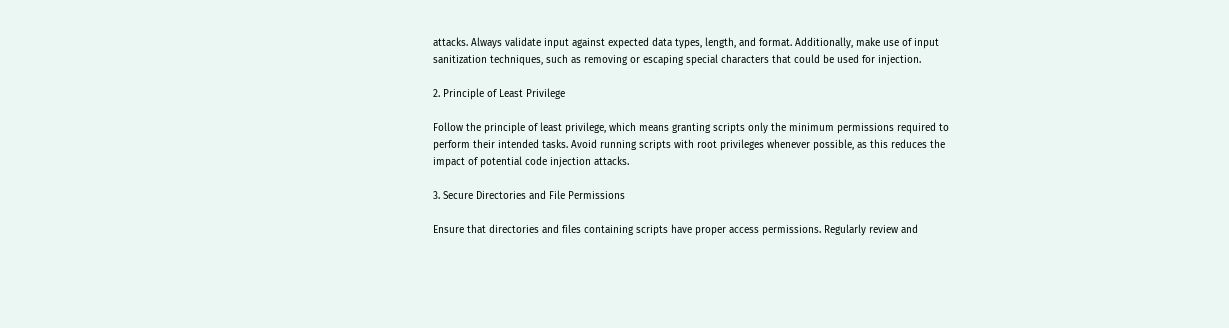attacks. Always validate input against expected data types, length, and format. Additionally, make use of input sanitization techniques, such as removing or escaping special characters that could be used for injection.

2. Principle of Least Privilege

Follow the principle of least privilege, which means granting scripts only the minimum permissions required to perform their intended tasks. Avoid running scripts with root privileges whenever possible, as this reduces the impact of potential code injection attacks.

3. Secure Directories and File Permissions

Ensure that directories and files containing scripts have proper access permissions. Regularly review and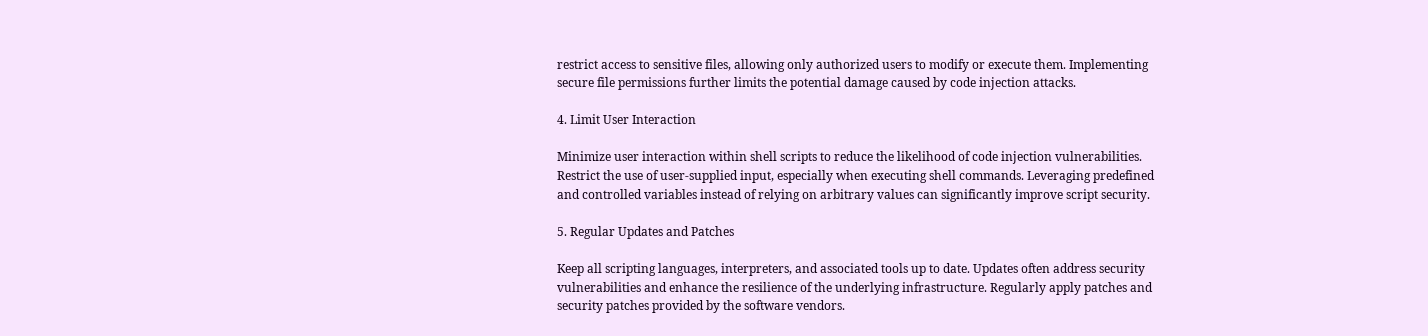restrict access to sensitive files, allowing only authorized users to modify or execute them. Implementing secure file permissions further limits the potential damage caused by code injection attacks.

4. Limit User Interaction

Minimize user interaction within shell scripts to reduce the likelihood of code injection vulnerabilities. Restrict the use of user-supplied input, especially when executing shell commands. Leveraging predefined and controlled variables instead of relying on arbitrary values can significantly improve script security.

5. Regular Updates and Patches

Keep all scripting languages, interpreters, and associated tools up to date. Updates often address security vulnerabilities and enhance the resilience of the underlying infrastructure. Regularly apply patches and security patches provided by the software vendors.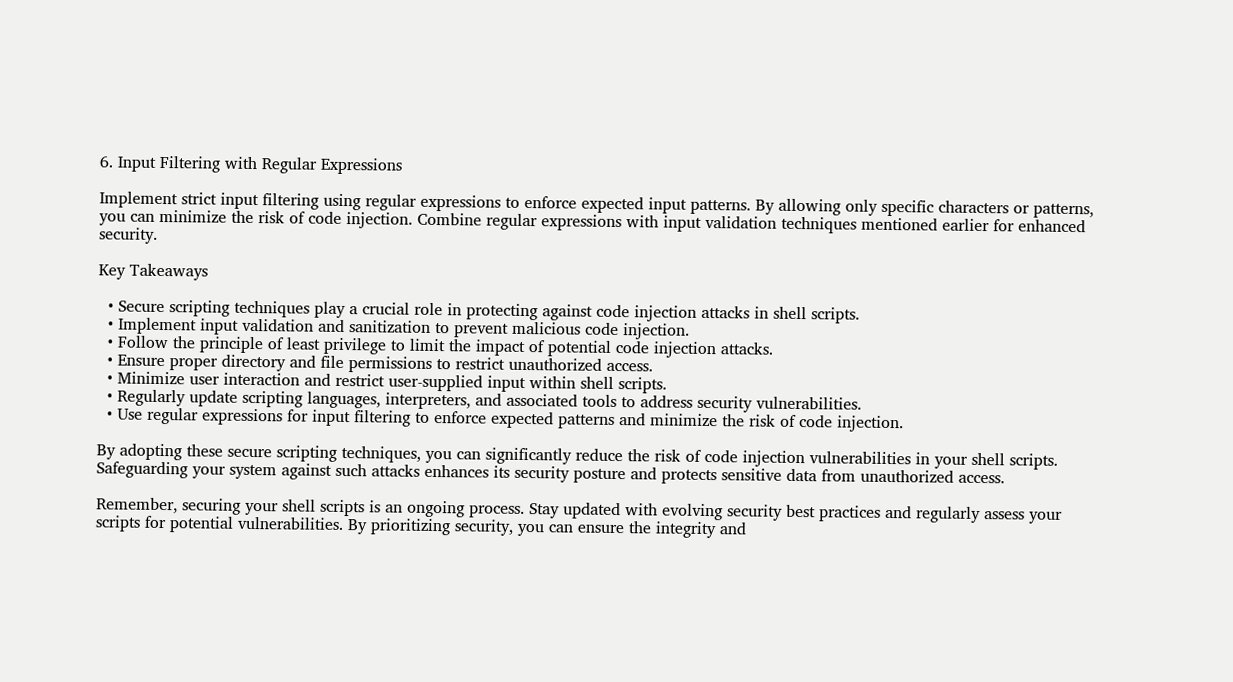6. Input Filtering with Regular Expressions

Implement strict input filtering using regular expressions to enforce expected input patterns. By allowing only specific characters or patterns, you can minimize the risk of code injection. Combine regular expressions with input validation techniques mentioned earlier for enhanced security.

Key Takeaways

  • Secure scripting techniques play a crucial role in protecting against code injection attacks in shell scripts.
  • Implement input validation and sanitization to prevent malicious code injection.
  • Follow the principle of least privilege to limit the impact of potential code injection attacks.
  • Ensure proper directory and file permissions to restrict unauthorized access.
  • Minimize user interaction and restrict user-supplied input within shell scripts.
  • Regularly update scripting languages, interpreters, and associated tools to address security vulnerabilities.
  • Use regular expressions for input filtering to enforce expected patterns and minimize the risk of code injection.

By adopting these secure scripting techniques, you can significantly reduce the risk of code injection vulnerabilities in your shell scripts. Safeguarding your system against such attacks enhances its security posture and protects sensitive data from unauthorized access.

Remember, securing your shell scripts is an ongoing process. Stay updated with evolving security best practices and regularly assess your scripts for potential vulnerabilities. By prioritizing security, you can ensure the integrity and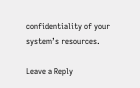confidentiality of your system’s resources.

Leave a Reply